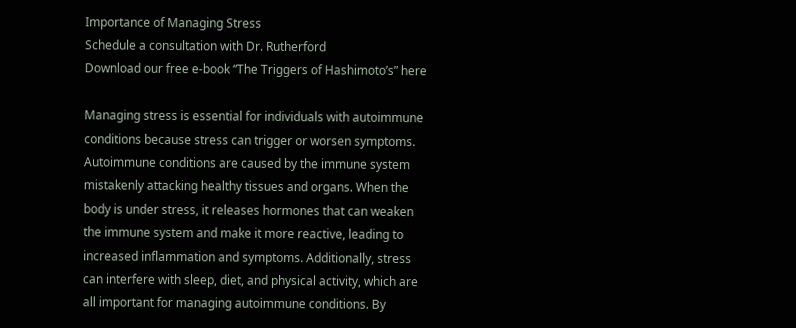Importance of Managing Stress
Schedule a consultation with Dr. Rutherford
Download our free e-book “The Triggers of Hashimoto’s” here

Managing stress is essential for individuals with autoimmune conditions because stress can trigger or worsen symptoms. Autoimmune conditions are caused by the immune system mistakenly attacking healthy tissues and organs. When the body is under stress, it releases hormones that can weaken the immune system and make it more reactive, leading to increased inflammation and symptoms. Additionally, stress can interfere with sleep, diet, and physical activity, which are all important for managing autoimmune conditions. By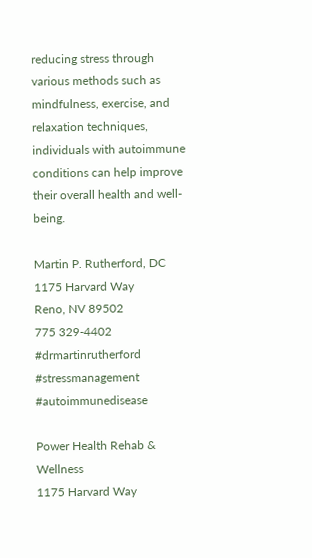reducing stress through various methods such as mindfulness, exercise, and relaxation techniques, individuals with autoimmune conditions can help improve their overall health and well-being.

Martin P. Rutherford, DC
1175 Harvard Way
Reno, NV 89502
775 329-4402
#drmartinrutherford #stressmanagement #autoimmunedisease

Power Health Rehab & Wellness
1175 Harvard Way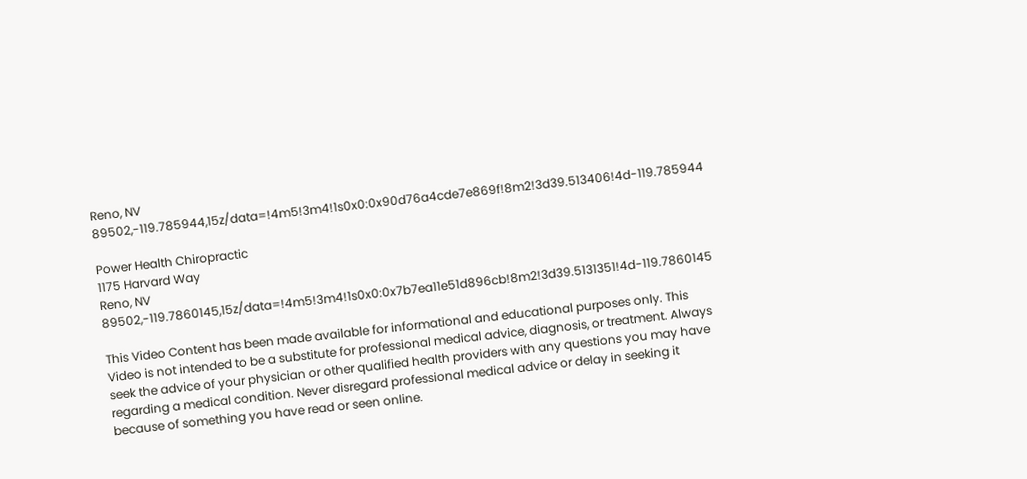Reno, NV 89502,-119.785944,15z/data=!4m5!3m4!1s0x0:0x90d76a4cde7e869f!8m2!3d39.513406!4d-119.785944

Power Health Chiropractic
1175 Harvard Way
Reno, NV 89502,-119.7860145,15z/data=!4m5!3m4!1s0x0:0x7b7ea11e51d896cb!8m2!3d39.5131351!4d-119.7860145

This Video Content has been made available for informational and educational purposes only. This Video is not intended to be a substitute for professional medical advice, diagnosis, or treatment. Always seek the advice of your physician or other qualified health providers with any questions you may have regarding a medical condition. Never disregard professional medical advice or delay in seeking it because of something you have read or seen online.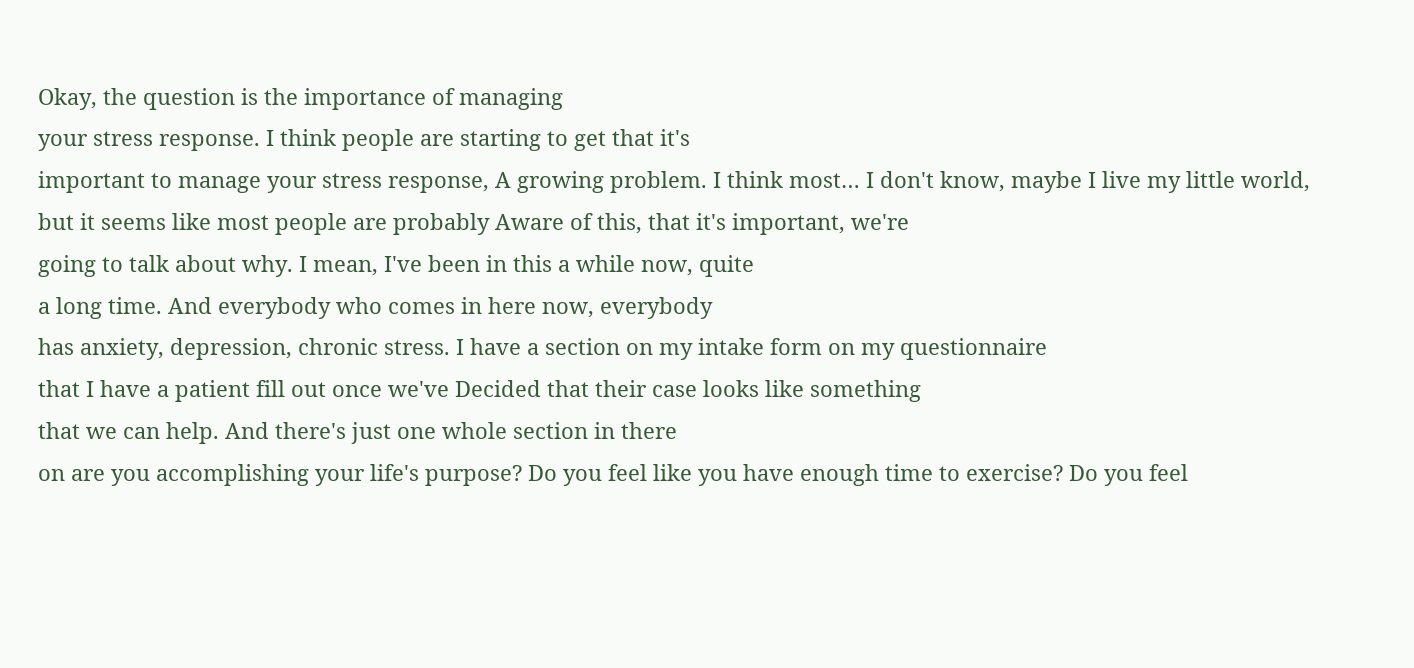Okay, the question is the importance of managing
your stress response. I think people are starting to get that it's
important to manage your stress response, A growing problem. I think most… I don't know, maybe I live my little world,
but it seems like most people are probably Aware of this, that it's important, we're
going to talk about why. I mean, I've been in this a while now, quite
a long time. And everybody who comes in here now, everybody
has anxiety, depression, chronic stress. I have a section on my intake form on my questionnaire
that I have a patient fill out once we've Decided that their case looks like something
that we can help. And there's just one whole section in there
on are you accomplishing your life's purpose? Do you feel like you have enough time to exercise? Do you feel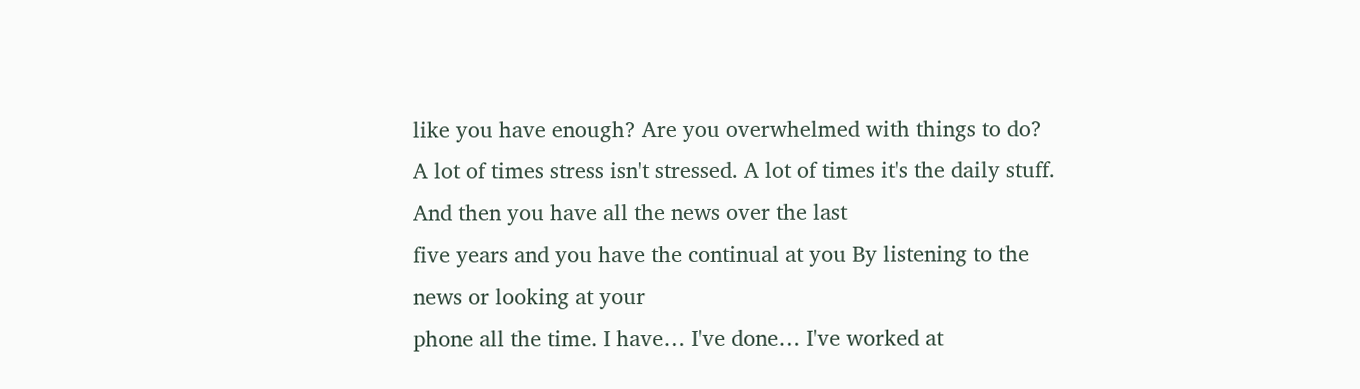like you have enough? Are you overwhelmed with things to do? A lot of times stress isn't stressed. A lot of times it's the daily stuff. And then you have all the news over the last
five years and you have the continual at you By listening to the news or looking at your
phone all the time. I have… I've done… I've worked at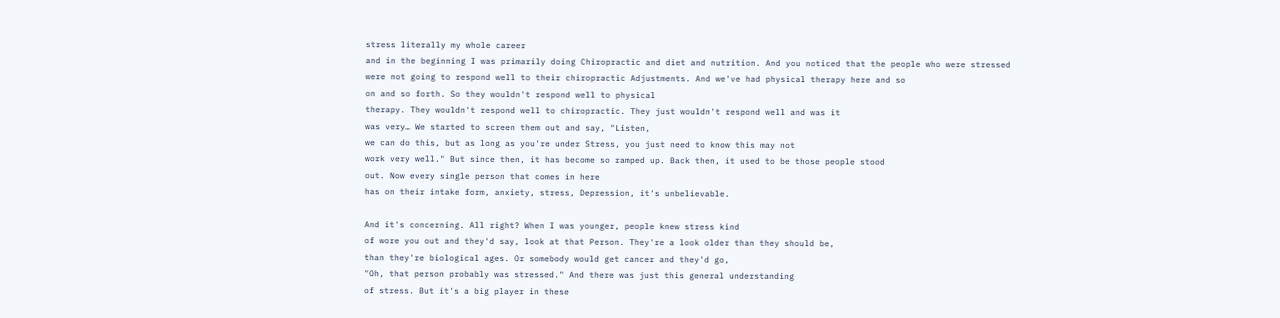stress literally my whole career
and in the beginning I was primarily doing Chiropractic and diet and nutrition. And you noticed that the people who were stressed
were not going to respond well to their chiropractic Adjustments. And we've had physical therapy here and so
on and so forth. So they wouldn't respond well to physical
therapy. They wouldn't respond well to chiropractic. They just wouldn't respond well and was it
was very… We started to screen them out and say, "Listen,
we can do this, but as long as you're under Stress, you just need to know this may not
work very well." But since then, it has become so ramped up. Back then, it used to be those people stood
out. Now every single person that comes in here
has on their intake form, anxiety, stress, Depression, it's unbelievable.

And it's concerning. All right? When I was younger, people knew stress kind
of wore you out and they'd say, look at that Person. They're a look older than they should be,
than they're biological ages. Or somebody would get cancer and they'd go,
"Oh, that person probably was stressed." And there was just this general understanding
of stress. But it's a big player in these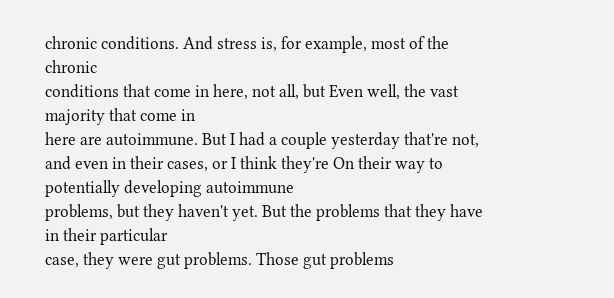chronic conditions. And stress is, for example, most of the chronic
conditions that come in here, not all, but Even well, the vast majority that come in
here are autoimmune. But I had a couple yesterday that're not,
and even in their cases, or I think they're On their way to potentially developing autoimmune
problems, but they haven't yet. But the problems that they have in their particular
case, they were gut problems. Those gut problems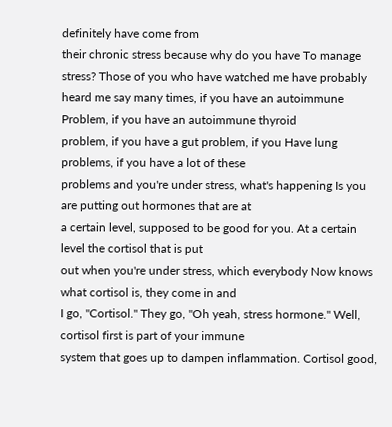definitely have come from
their chronic stress because why do you have To manage stress? Those of you who have watched me have probably
heard me say many times, if you have an autoimmune Problem, if you have an autoimmune thyroid
problem, if you have a gut problem, if you Have lung problems, if you have a lot of these
problems and you're under stress, what's happening Is you are putting out hormones that are at
a certain level, supposed to be good for you. At a certain level the cortisol that is put
out when you're under stress, which everybody Now knows what cortisol is, they come in and
I go, "Cortisol." They go, "Oh yeah, stress hormone." Well, cortisol first is part of your immune
system that goes up to dampen inflammation. Cortisol good,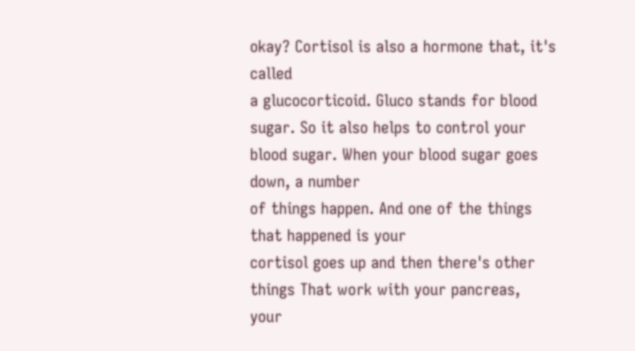okay? Cortisol is also a hormone that, it's called
a glucocorticoid. Gluco stands for blood sugar. So it also helps to control your blood sugar. When your blood sugar goes down, a number
of things happen. And one of the things that happened is your
cortisol goes up and then there's other things That work with your pancreas, your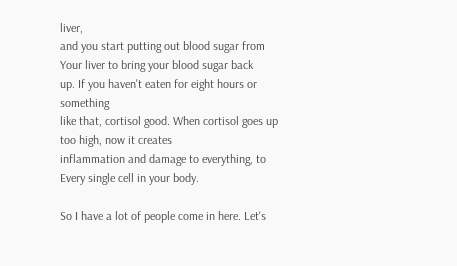liver,
and you start putting out blood sugar from Your liver to bring your blood sugar back
up. If you haven't eaten for eight hours or something
like that, cortisol good. When cortisol goes up too high, now it creates
inflammation and damage to everything, to Every single cell in your body.

So I have a lot of people come in here. Let's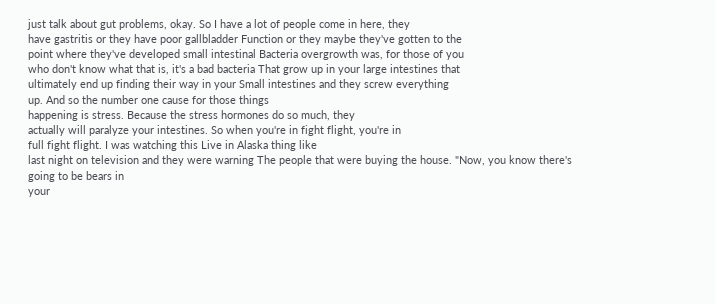just talk about gut problems, okay. So I have a lot of people come in here, they
have gastritis or they have poor gallbladder Function or they maybe they've gotten to the
point where they've developed small intestinal Bacteria overgrowth was, for those of you
who don't know what that is, it's a bad bacteria That grow up in your large intestines that
ultimately end up finding their way in your Small intestines and they screw everything
up. And so the number one cause for those things
happening is stress. Because the stress hormones do so much, they
actually will paralyze your intestines. So when you're in fight flight, you're in
full fight flight. I was watching this Live in Alaska thing like
last night on television and they were warning The people that were buying the house. "Now, you know there's going to be bears in
your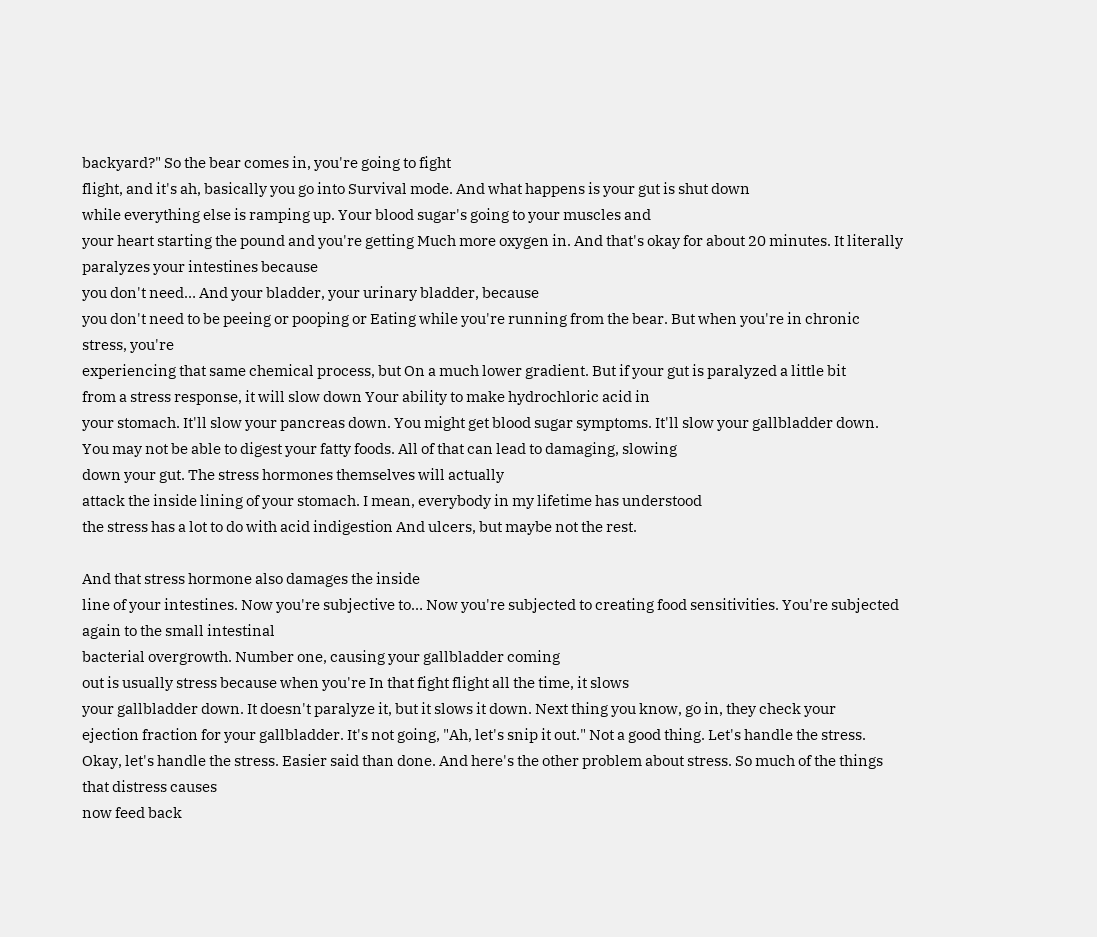backyard?" So the bear comes in, you're going to fight
flight, and it's ah, basically you go into Survival mode. And what happens is your gut is shut down
while everything else is ramping up. Your blood sugar's going to your muscles and
your heart starting the pound and you're getting Much more oxygen in. And that's okay for about 20 minutes. It literally paralyzes your intestines because
you don't need… And your bladder, your urinary bladder, because
you don't need to be peeing or pooping or Eating while you're running from the bear. But when you're in chronic stress, you're
experiencing that same chemical process, but On a much lower gradient. But if your gut is paralyzed a little bit
from a stress response, it will slow down Your ability to make hydrochloric acid in
your stomach. It'll slow your pancreas down. You might get blood sugar symptoms. It'll slow your gallbladder down. You may not be able to digest your fatty foods. All of that can lead to damaging, slowing
down your gut. The stress hormones themselves will actually
attack the inside lining of your stomach. I mean, everybody in my lifetime has understood
the stress has a lot to do with acid indigestion And ulcers, but maybe not the rest.

And that stress hormone also damages the inside
line of your intestines. Now you're subjective to… Now you're subjected to creating food sensitivities. You're subjected again to the small intestinal
bacterial overgrowth. Number one, causing your gallbladder coming
out is usually stress because when you're In that fight flight all the time, it slows
your gallbladder down. It doesn't paralyze it, but it slows it down. Next thing you know, go in, they check your
ejection fraction for your gallbladder. It's not going, "Ah, let's snip it out." Not a good thing. Let's handle the stress. Okay, let's handle the stress. Easier said than done. And here's the other problem about stress. So much of the things that distress causes
now feed back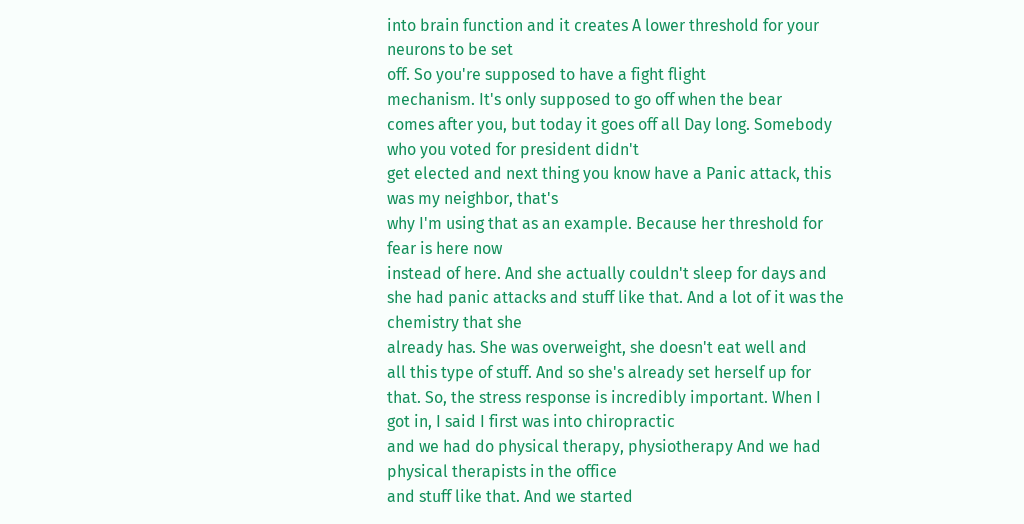into brain function and it creates A lower threshold for your neurons to be set
off. So you're supposed to have a fight flight
mechanism. It's only supposed to go off when the bear
comes after you, but today it goes off all Day long. Somebody who you voted for president didn't
get elected and next thing you know have a Panic attack, this was my neighbor, that's
why I'm using that as an example. Because her threshold for fear is here now
instead of here. And she actually couldn't sleep for days and
she had panic attacks and stuff like that. And a lot of it was the chemistry that she
already has. She was overweight, she doesn't eat well and
all this type of stuff. And so she's already set herself up for that. So, the stress response is incredibly important. When I got in, I said I first was into chiropractic
and we had do physical therapy, physiotherapy And we had physical therapists in the office
and stuff like that. And we started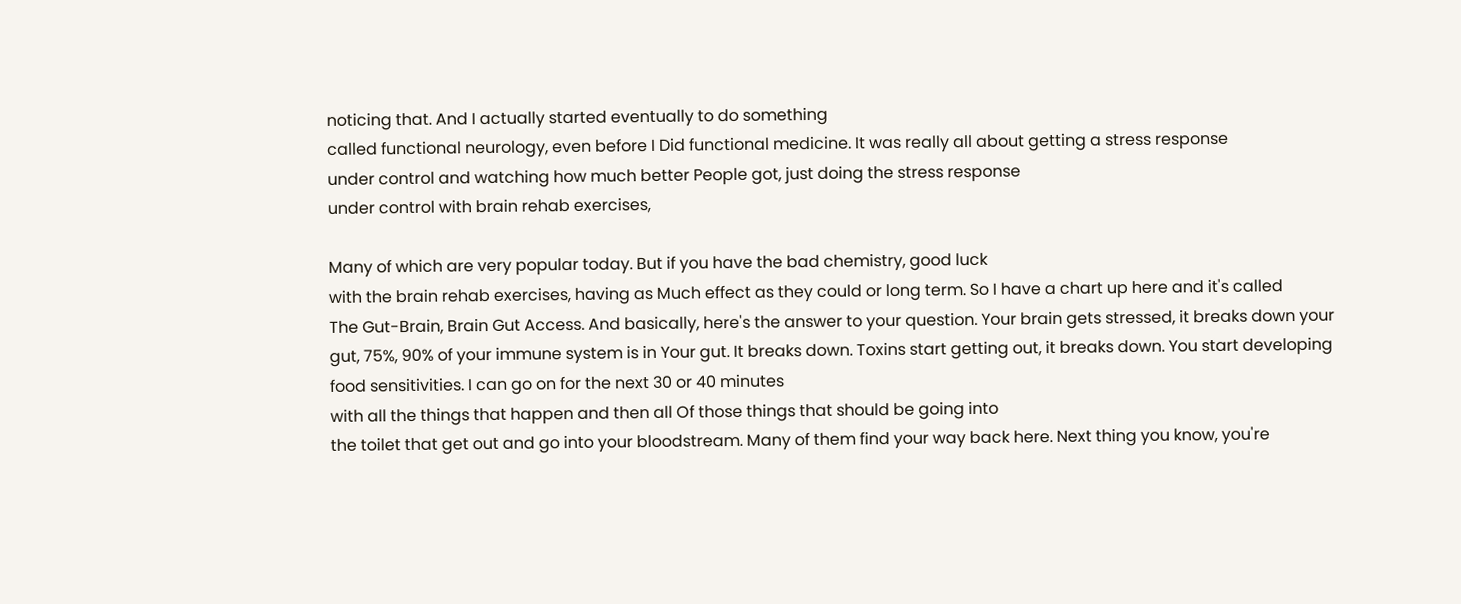noticing that. And I actually started eventually to do something
called functional neurology, even before I Did functional medicine. It was really all about getting a stress response
under control and watching how much better People got, just doing the stress response
under control with brain rehab exercises,

Many of which are very popular today. But if you have the bad chemistry, good luck
with the brain rehab exercises, having as Much effect as they could or long term. So I have a chart up here and it's called
The Gut-Brain, Brain Gut Access. And basically, here's the answer to your question. Your brain gets stressed, it breaks down your
gut, 75%, 90% of your immune system is in Your gut. It breaks down. Toxins start getting out, it breaks down. You start developing food sensitivities. I can go on for the next 30 or 40 minutes
with all the things that happen and then all Of those things that should be going into
the toilet that get out and go into your bloodstream. Many of them find your way back here. Next thing you know, you're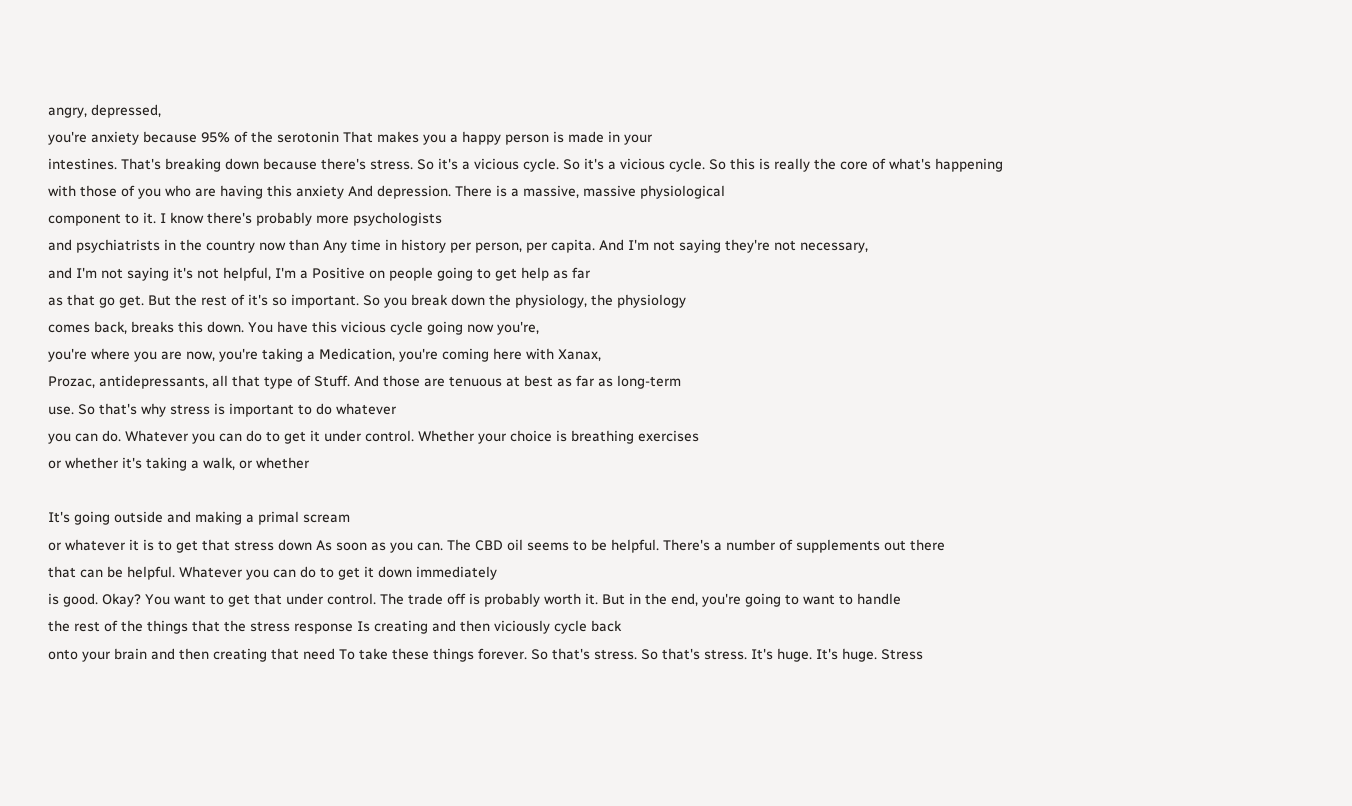angry, depressed,
you're anxiety because 95% of the serotonin That makes you a happy person is made in your
intestines. That's breaking down because there's stress. So it's a vicious cycle. So it's a vicious cycle. So this is really the core of what's happening
with those of you who are having this anxiety And depression. There is a massive, massive physiological
component to it. I know there's probably more psychologists
and psychiatrists in the country now than Any time in history per person, per capita. And I'm not saying they're not necessary,
and I'm not saying it's not helpful, I'm a Positive on people going to get help as far
as that go get. But the rest of it's so important. So you break down the physiology, the physiology
comes back, breaks this down. You have this vicious cycle going now you're,
you're where you are now, you're taking a Medication, you're coming here with Xanax,
Prozac, antidepressants, all that type of Stuff. And those are tenuous at best as far as long-term
use. So that's why stress is important to do whatever
you can do. Whatever you can do to get it under control. Whether your choice is breathing exercises
or whether it's taking a walk, or whether

It's going outside and making a primal scream
or whatever it is to get that stress down As soon as you can. The CBD oil seems to be helpful. There's a number of supplements out there
that can be helpful. Whatever you can do to get it down immediately
is good. Okay? You want to get that under control. The trade off is probably worth it. But in the end, you're going to want to handle
the rest of the things that the stress response Is creating and then viciously cycle back
onto your brain and then creating that need To take these things forever. So that's stress. So that's stress. It's huge. It's huge. Stress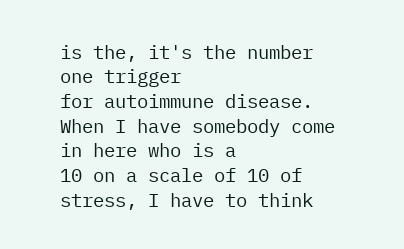is the, it's the number one trigger
for autoimmune disease. When I have somebody come in here who is a
10 on a scale of 10 of stress, I have to think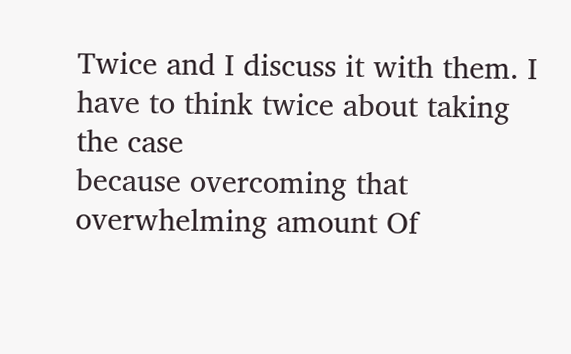Twice and I discuss it with them. I have to think twice about taking the case
because overcoming that overwhelming amount Of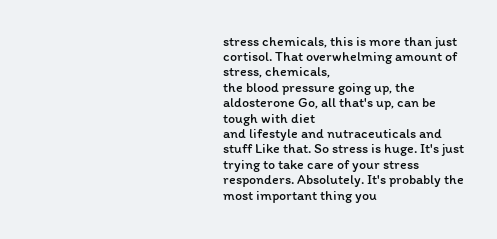stress chemicals, this is more than just
cortisol. That overwhelming amount of stress, chemicals,
the blood pressure going up, the aldosterone Go, all that's up, can be tough with diet
and lifestyle and nutraceuticals and stuff Like that. So stress is huge. It's just trying to take care of your stress
responders. Absolutely. It's probably the most important thing you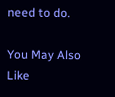need to do.

You May Also Like